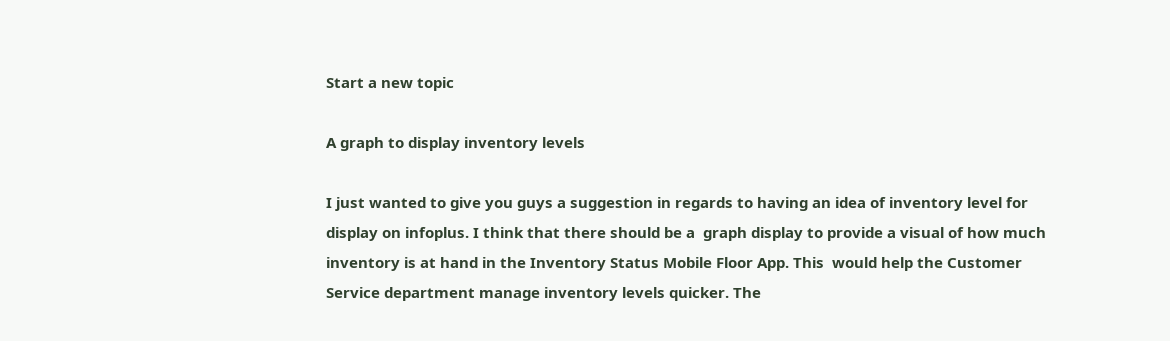Start a new topic

A graph to display inventory levels

I just wanted to give you guys a suggestion in regards to having an idea of inventory level for display on infoplus. I think that there should be a  graph display to provide a visual of how much inventory is at hand in the Inventory Status Mobile Floor App. This  would help the Customer Service department manage inventory levels quicker. The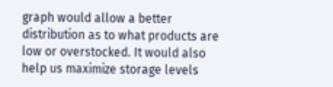graph would allow a better distribution as to what products are low or overstocked. It would also help us maximize storage levels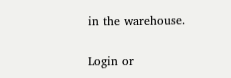in the warehouse.

Login or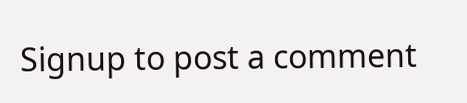Signup to post a comment